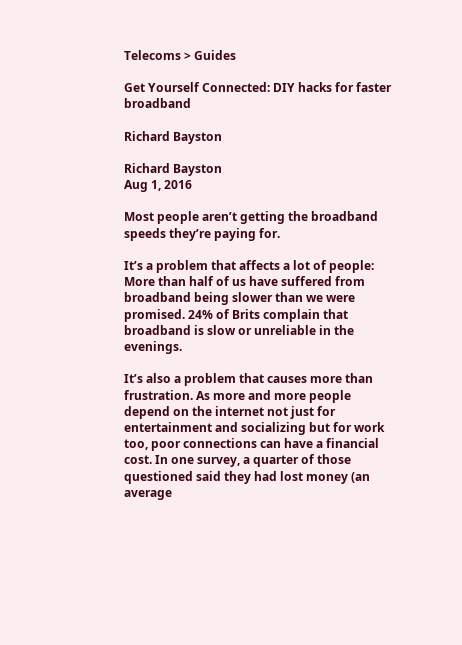Telecoms > Guides

Get Yourself Connected: DIY hacks for faster broadband

Richard Bayston

Richard Bayston
Aug 1, 2016

Most people aren’t getting the broadband speeds they’re paying for.

It’s a problem that affects a lot of people: More than half of us have suffered from broadband being slower than we were promised. 24% of Brits complain that broadband is slow or unreliable in the evenings.

It’s also a problem that causes more than frustration. As more and more people depend on the internet not just for entertainment and socializing but for work too, poor connections can have a financial cost. In one survey, a quarter of those questioned said they had lost money (an average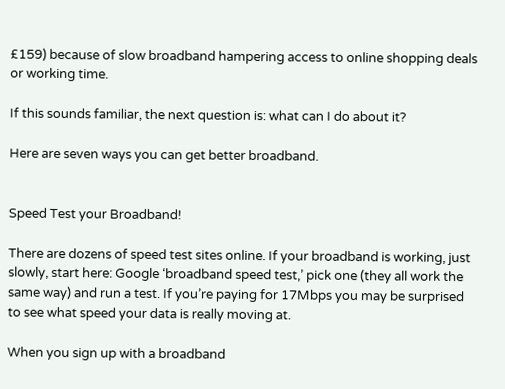£159) because of slow broadband hampering access to online shopping deals or working time.

If this sounds familiar, the next question is: what can I do about it?

Here are seven ways you can get better broadband.


Speed Test your Broadband!

There are dozens of speed test sites online. If your broadband is working, just slowly, start here: Google ‘broadband speed test,’ pick one (they all work the same way) and run a test. If you’re paying for 17Mbps you may be surprised to see what speed your data is really moving at.

When you sign up with a broadband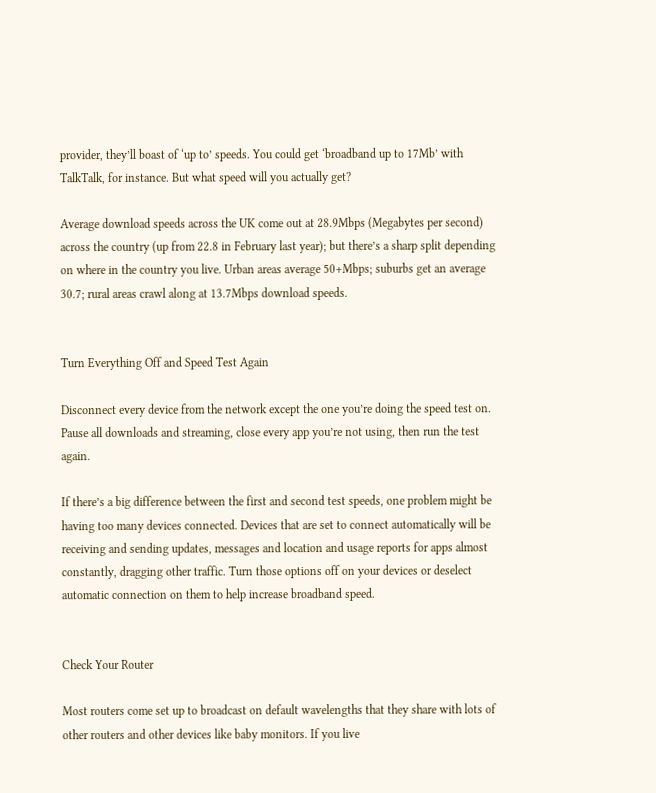provider, they’ll boast of ‘up to’ speeds. You could get ‘broadband up to 17Mb’ with TalkTalk, for instance. But what speed will you actually get?

Average download speeds across the UK come out at 28.9Mbps (Megabytes per second) across the country (up from 22.8 in February last year); but there’s a sharp split depending on where in the country you live. Urban areas average 50+Mbps; suburbs get an average 30.7; rural areas crawl along at 13.7Mbps download speeds.


Turn Everything Off and Speed Test Again

Disconnect every device from the network except the one you’re doing the speed test on. Pause all downloads and streaming, close every app you’re not using, then run the test again.

If there’s a big difference between the first and second test speeds, one problem might be having too many devices connected. Devices that are set to connect automatically will be receiving and sending updates, messages and location and usage reports for apps almost constantly, dragging other traffic. Turn those options off on your devices or deselect automatic connection on them to help increase broadband speed.


Check Your Router

Most routers come set up to broadcast on default wavelengths that they share with lots of other routers and other devices like baby monitors. If you live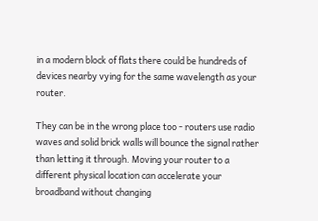in a modern block of flats there could be hundreds of devices nearby vying for the same wavelength as your router.

They can be in the wrong place too - routers use radio waves and solid brick walls will bounce the signal rather than letting it through. Moving your router to a different physical location can accelerate your broadband without changing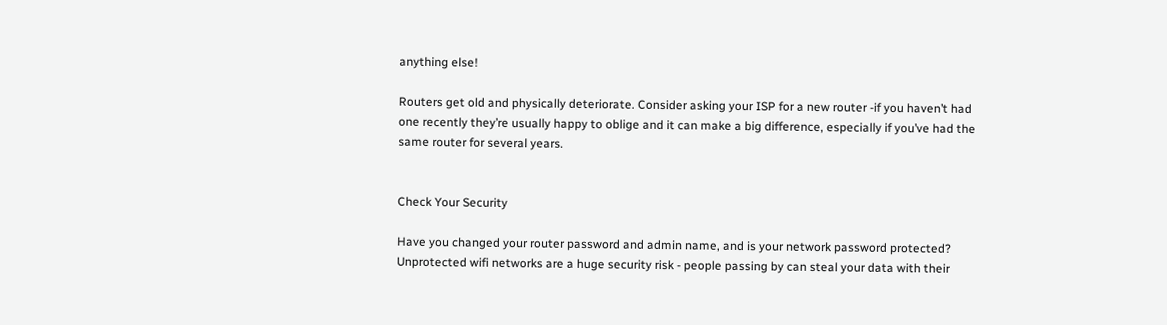anything else!

Routers get old and physically deteriorate. Consider asking your ISP for a new router -if you haven’t had one recently they’re usually happy to oblige and it can make a big difference, especially if you’ve had the same router for several years.


Check Your Security

Have you changed your router password and admin name, and is your network password protected? Unprotected wifi networks are a huge security risk - people passing by can steal your data with their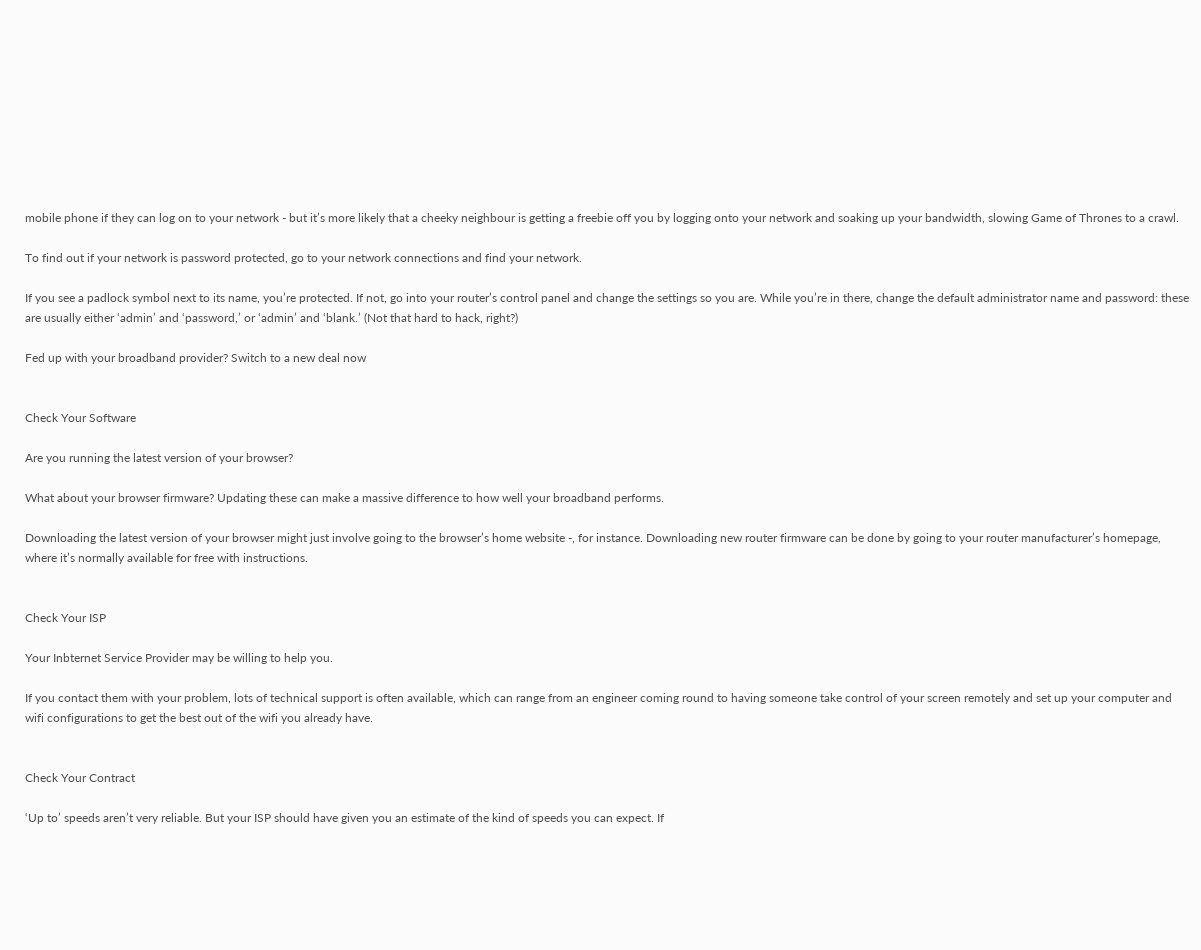mobile phone if they can log on to your network - but it’s more likely that a cheeky neighbour is getting a freebie off you by logging onto your network and soaking up your bandwidth, slowing Game of Thrones to a crawl.

To find out if your network is password protected, go to your network connections and find your network.

If you see a padlock symbol next to its name, you’re protected. If not, go into your router’s control panel and change the settings so you are. While you’re in there, change the default administrator name and password: these are usually either ‘admin’ and ‘password,’ or ‘admin’ and ‘blank.’ (Not that hard to hack, right?)

Fed up with your broadband provider? Switch to a new deal now


Check Your Software

Are you running the latest version of your browser?

What about your browser firmware? Updating these can make a massive difference to how well your broadband performs.

Downloading the latest version of your browser might just involve going to the browser’s home website -, for instance. Downloading new router firmware can be done by going to your router manufacturer’s homepage, where it’s normally available for free with instructions.


Check Your ISP

Your Inbternet Service Provider may be willing to help you.

If you contact them with your problem, lots of technical support is often available, which can range from an engineer coming round to having someone take control of your screen remotely and set up your computer and wifi configurations to get the best out of the wifi you already have.


Check Your Contract

‘Up to’ speeds aren’t very reliable. But your ISP should have given you an estimate of the kind of speeds you can expect. If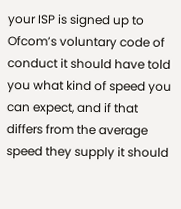your ISP is signed up to Ofcom’s voluntary code of conduct it should have told you what kind of speed you can expect, and if that differs from the average speed they supply it should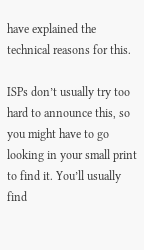have explained the technical reasons for this.

ISPs don’t usually try too hard to announce this, so you might have to go looking in your small print to find it. You’ll usually find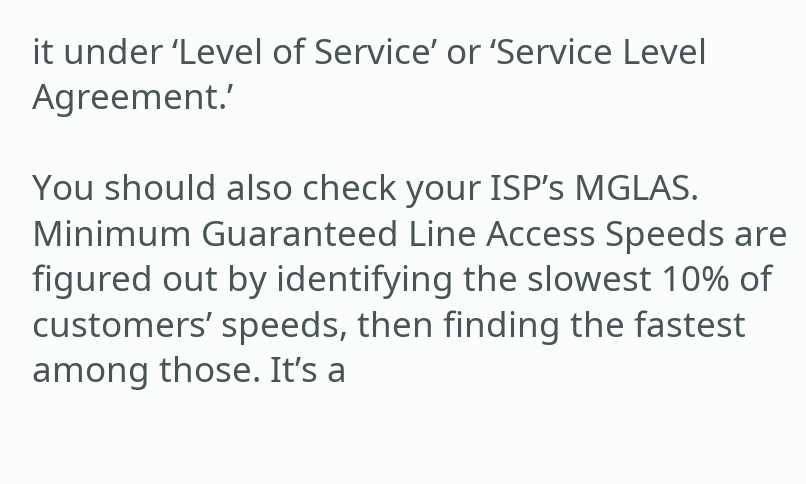it under ‘Level of Service’ or ‘Service Level Agreement.’

You should also check your ISP’s MGLAS. Minimum Guaranteed Line Access Speeds are figured out by identifying the slowest 10% of customers’ speeds, then finding the fastest among those. It’s a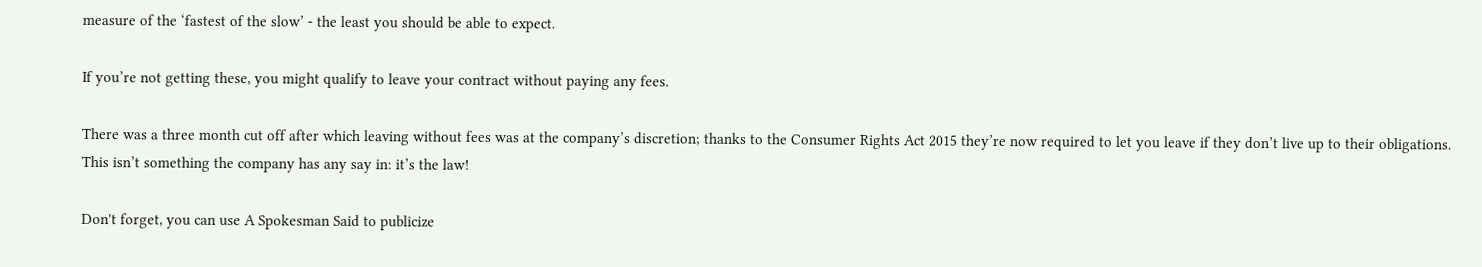measure of the ‘fastest of the slow’ - the least you should be able to expect.

If you’re not getting these, you might qualify to leave your contract without paying any fees.

There was a three month cut off after which leaving without fees was at the company’s discretion; thanks to the Consumer Rights Act 2015 they’re now required to let you leave if they don’t live up to their obligations. This isn’t something the company has any say in: it’s the law!

Don't forget, you can use A Spokesman Said to publicize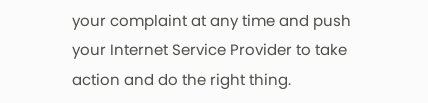your complaint at any time and push your Internet Service Provider to take action and do the right thing.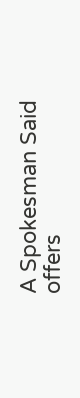A Spokesman Said offers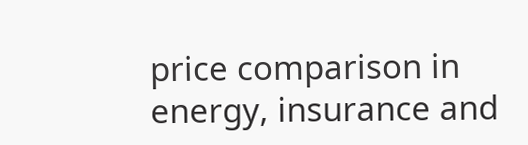price comparison in energy, insurance and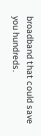broadband that could save you hundreds.